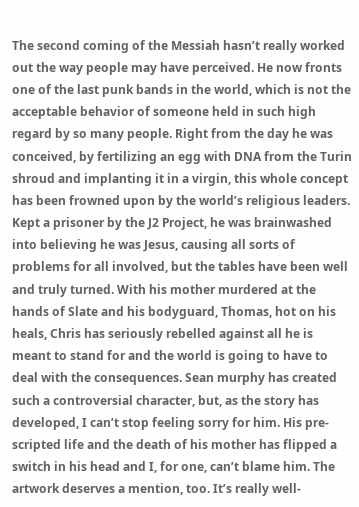The second coming of the Messiah hasn’t really worked out the way people may have perceived. He now fronts one of the last punk bands in the world, which is not the acceptable behavior of someone held in such high regard by so many people. Right from the day he was conceived, by fertilizing an egg with DNA from the Turin shroud and implanting it in a virgin, this whole concept has been frowned upon by the world’s religious leaders. Kept a prisoner by the J2 Project, he was brainwashed into believing he was Jesus, causing all sorts of problems for all involved, but the tables have been well and truly turned. With his mother murdered at the hands of Slate and his bodyguard, Thomas, hot on his heals, Chris has seriously rebelled against all he is meant to stand for and the world is going to have to deal with the consequences. Sean murphy has created such a controversial character, but, as the story has developed, I can’t stop feeling sorry for him. His pre-scripted life and the death of his mother has flipped a switch in his head and I, for one, can’t blame him. The artwork deserves a mention, too. It’s really well-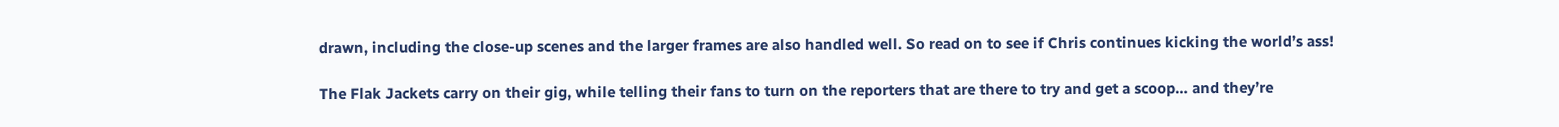drawn, including the close-up scenes and the larger frames are also handled well. So read on to see if Chris continues kicking the world’s ass!

The Flak Jackets carry on their gig, while telling their fans to turn on the reporters that are there to try and get a scoop… and they’re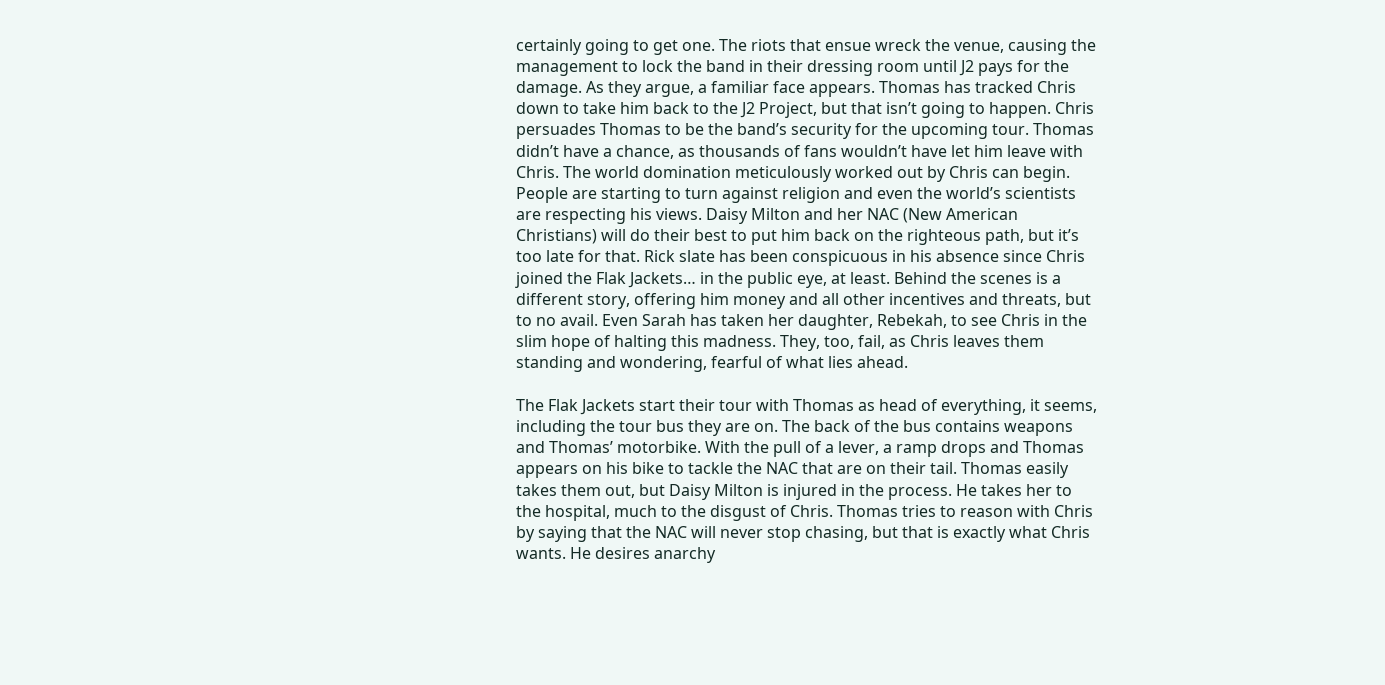certainly going to get one. The riots that ensue wreck the venue, causing the management to lock the band in their dressing room until J2 pays for the damage. As they argue, a familiar face appears. Thomas has tracked Chris down to take him back to the J2 Project, but that isn’t going to happen. Chris persuades Thomas to be the band’s security for the upcoming tour. Thomas didn’t have a chance, as thousands of fans wouldn’t have let him leave with Chris. The world domination meticulously worked out by Chris can begin. People are starting to turn against religion and even the world’s scientists are respecting his views. Daisy Milton and her NAC (New American Christians) will do their best to put him back on the righteous path, but it’s too late for that. Rick slate has been conspicuous in his absence since Chris joined the Flak Jackets… in the public eye, at least. Behind the scenes is a different story, offering him money and all other incentives and threats, but to no avail. Even Sarah has taken her daughter, Rebekah, to see Chris in the slim hope of halting this madness. They, too, fail, as Chris leaves them standing and wondering, fearful of what lies ahead.

The Flak Jackets start their tour with Thomas as head of everything, it seems, including the tour bus they are on. The back of the bus contains weapons and Thomas’ motorbike. With the pull of a lever, a ramp drops and Thomas appears on his bike to tackle the NAC that are on their tail. Thomas easily takes them out, but Daisy Milton is injured in the process. He takes her to the hospital, much to the disgust of Chris. Thomas tries to reason with Chris by saying that the NAC will never stop chasing, but that is exactly what Chris wants. He desires anarchy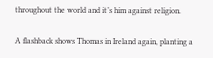throughout the world and it’s him against religion.

A flashback shows Thomas in Ireland again, planting a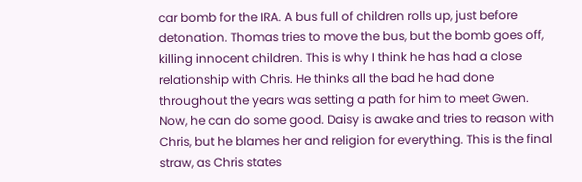car bomb for the IRA. A bus full of children rolls up, just before detonation. Thomas tries to move the bus, but the bomb goes off, killing innocent children. This is why I think he has had a close relationship with Chris. He thinks all the bad he had done throughout the years was setting a path for him to meet Gwen. Now, he can do some good. Daisy is awake and tries to reason with Chris, but he blames her and religion for everything. This is the final straw, as Chris states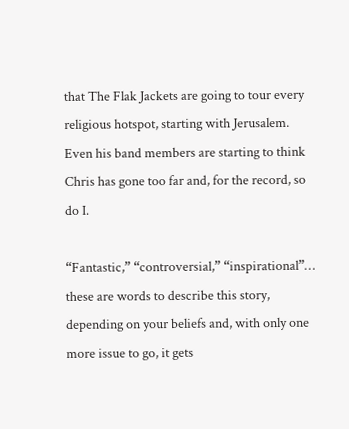that The Flak Jackets are going to tour every religious hotspot, starting with Jerusalem. Even his band members are starting to think Chris has gone too far and, for the record, so do I.

“Fantastic,” “controversial,” “inspirational”… these are words to describe this story, depending on your beliefs and, with only one more issue to go, it gets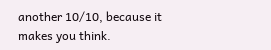another 10/10, because it makes you think.